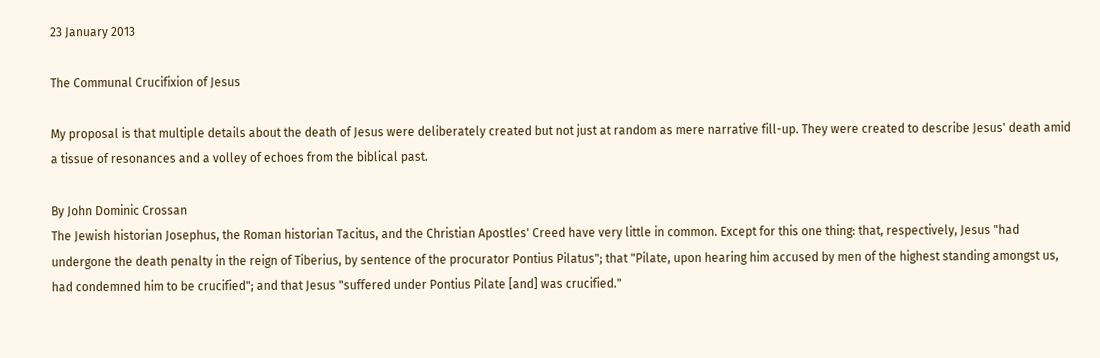23 January 2013

The Communal Crucifixion of Jesus

My proposal is that multiple details about the death of Jesus were deliberately created but not just at random as mere narrative fill-up. They were created to describe Jesus' death amid a tissue of resonances and a volley of echoes from the biblical past.

By John Dominic Crossan
The Jewish historian Josephus, the Roman historian Tacitus, and the Christian Apostles' Creed have very little in common. Except for this one thing: that, respectively, Jesus "had undergone the death penalty in the reign of Tiberius, by sentence of the procurator Pontius Pilatus"; that "Pilate, upon hearing him accused by men of the highest standing amongst us, had condemned him to be crucified"; and that Jesus "suffered under Pontius Pilate [and] was crucified."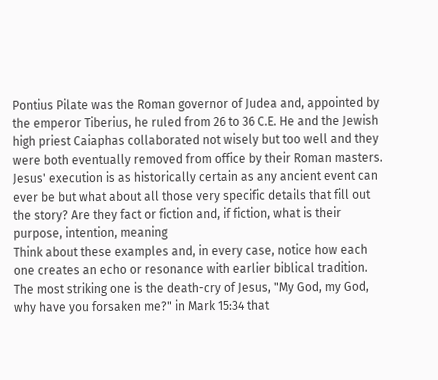Pontius Pilate was the Roman governor of Judea and, appointed by the emperor Tiberius, he ruled from 26 to 36 C.E. He and the Jewish high priest Caiaphas collaborated not wisely but too well and they were both eventually removed from office by their Roman masters. Jesus' execution is as historically certain as any ancient event can ever be but what about all those very specific details that fill out the story? Are they fact or fiction and, if fiction, what is their purpose, intention, meaning
Think about these examples and, in every case, notice how each one creates an echo or resonance with earlier biblical tradition. The most striking one is the death-cry of Jesus, "My God, my God, why have you forsaken me?" in Mark 15:34 that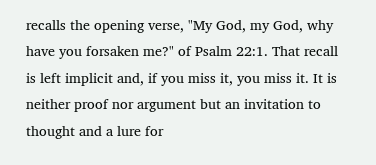recalls the opening verse, "My God, my God, why have you forsaken me?" of Psalm 22:1. That recall is left implicit and, if you miss it, you miss it. It is neither proof nor argument but an invitation to thought and a lure for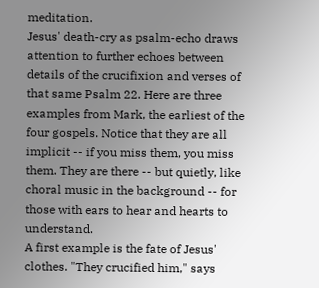meditation.
Jesus' death-cry as psalm-echo draws attention to further echoes between details of the crucifixion and verses of that same Psalm 22. Here are three examples from Mark, the earliest of the four gospels. Notice that they are all implicit -- if you miss them, you miss them. They are there -- but quietly, like choral music in the background -- for those with ears to hear and hearts to understand.
A first example is the fate of Jesus' clothes. "They crucified him," says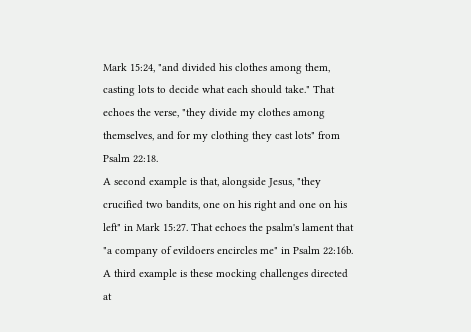Mark 15:24, "and divided his clothes among them, casting lots to decide what each should take." That echoes the verse, "they divide my clothes among themselves, and for my clothing they cast lots" from Psalm 22:18.
A second example is that, alongside Jesus, "they crucified two bandits, one on his right and one on his left" in Mark 15:27. That echoes the psalm's lament that "a company of evildoers encircles me" in Psalm 22:16b.
A third example is these mocking challenges directed at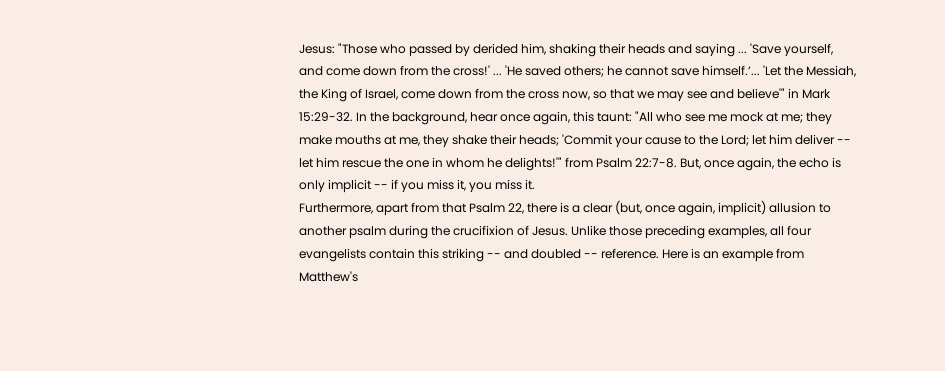Jesus: "Those who passed by derided him, shaking their heads and saying ... 'Save yourself, and come down from the cross!' ... 'He saved others; he cannot save himself.’... 'Let the Messiah, the King of Israel, come down from the cross now, so that we may see and believe'" in Mark 15:29-32. In the background, hear once again, this taunt: "All who see me mock at me; they make mouths at me, they shake their heads; 'Commit your cause to the Lord; let him deliver -- let him rescue the one in whom he delights!'" from Psalm 22:7-8. But, once again, the echo is only implicit -- if you miss it, you miss it.
Furthermore, apart from that Psalm 22, there is a clear (but, once again, implicit) allusion to another psalm during the crucifixion of Jesus. Unlike those preceding examples, all four evangelists contain this striking -- and doubled -- reference. Here is an example from Matthew's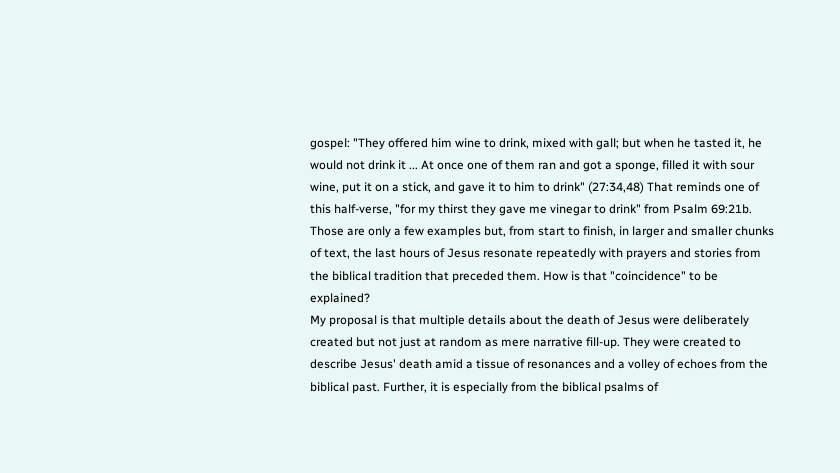gospel: "They offered him wine to drink, mixed with gall; but when he tasted it, he would not drink it ... At once one of them ran and got a sponge, filled it with sour wine, put it on a stick, and gave it to him to drink" (27:34,48) That reminds one of this half-verse, "for my thirst they gave me vinegar to drink" from Psalm 69:21b.
Those are only a few examples but, from start to finish, in larger and smaller chunks of text, the last hours of Jesus resonate repeatedly with prayers and stories from the biblical tradition that preceded them. How is that "coincidence" to be explained?
My proposal is that multiple details about the death of Jesus were deliberately created but not just at random as mere narrative fill-up. They were created to describe Jesus' death amid a tissue of resonances and a volley of echoes from the biblical past. Further, it is especially from the biblical psalms of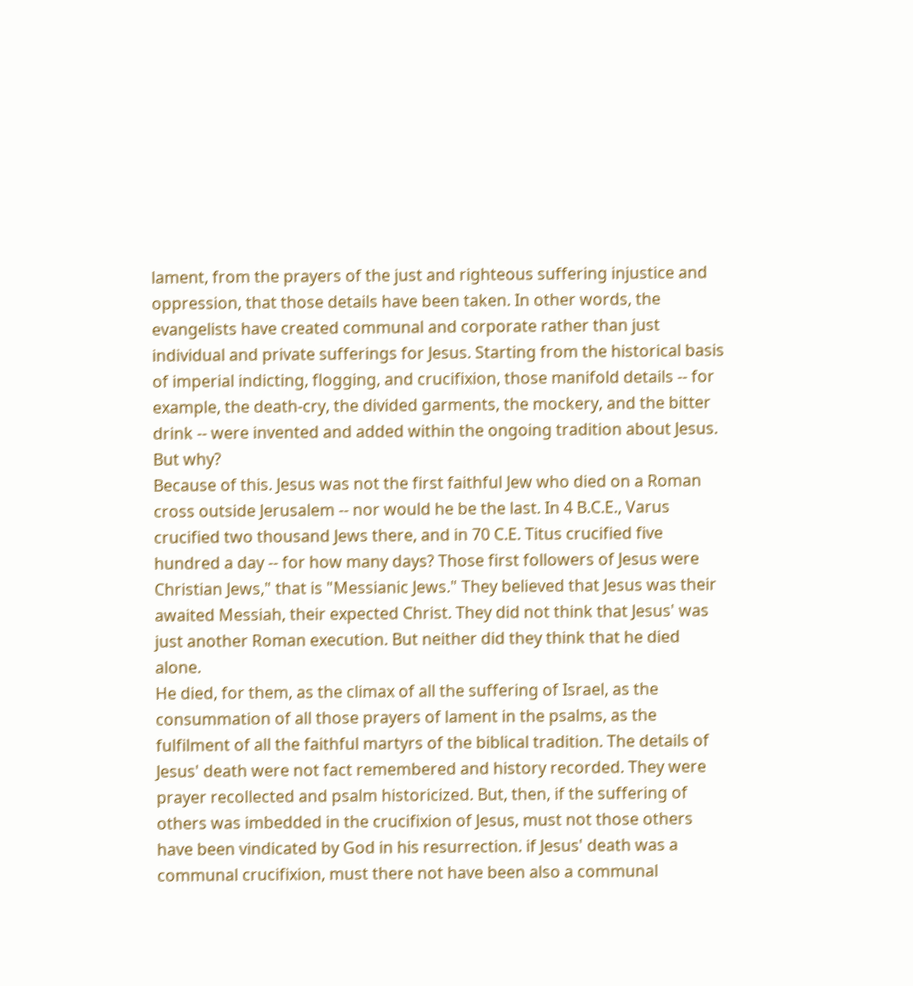lament, from the prayers of the just and righteous suffering injustice and oppression, that those details have been taken. In other words, the evangelists have created communal and corporate rather than just individual and private sufferings for Jesus. Starting from the historical basis of imperial indicting, flogging, and crucifixion, those manifold details -- for example, the death-cry, the divided garments, the mockery, and the bitter drink -- were invented and added within the ongoing tradition about Jesus. But why?
Because of this. Jesus was not the first faithful Jew who died on a Roman cross outside Jerusalem -- nor would he be the last. In 4 B.C.E., Varus crucified two thousand Jews there, and in 70 C.E. Titus crucified five hundred a day -- for how many days? Those first followers of Jesus were Christian Jews," that is "Messianic Jews." They believed that Jesus was their awaited Messiah, their expected Christ. They did not think that Jesus' was just another Roman execution. But neither did they think that he died alone.
He died, for them, as the climax of all the suffering of Israel, as the consummation of all those prayers of lament in the psalms, as the fulfilment of all the faithful martyrs of the biblical tradition. The details of Jesus' death were not fact remembered and history recorded. They were prayer recollected and psalm historicized. But, then, if the suffering of others was imbedded in the crucifixion of Jesus, must not those others have been vindicated by God in his resurrection. if Jesus' death was a communal crucifixion, must there not have been also a communal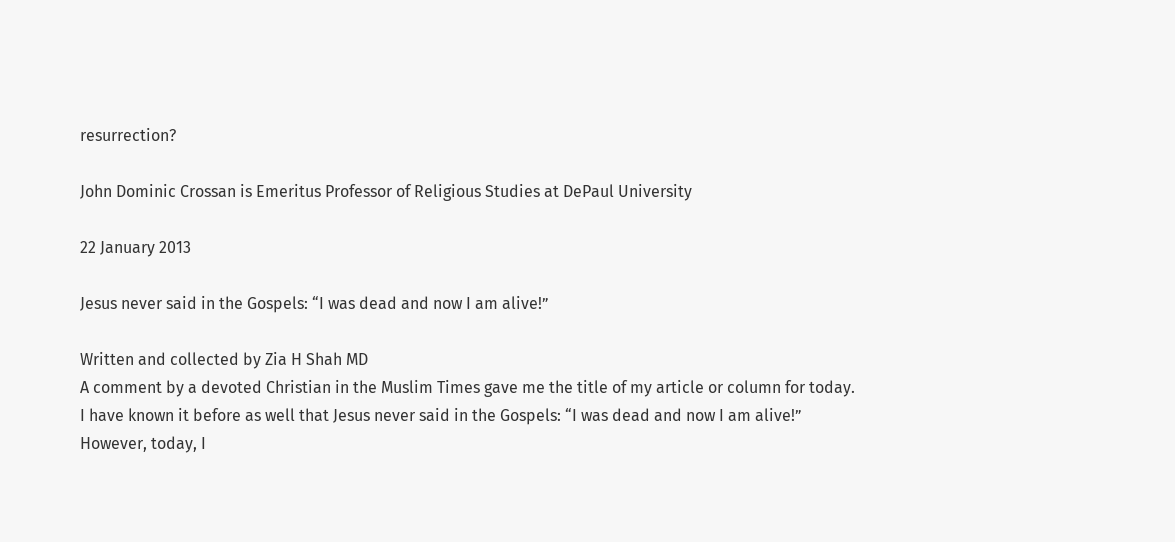resurrection?

John Dominic Crossan is Emeritus Professor of Religious Studies at DePaul University

22 January 2013

Jesus never said in the Gospels: “I was dead and now I am alive!”

Written and collected by Zia H Shah MD
A comment by a devoted Christian in the Muslim Times gave me the title of my article or column for today.
I have known it before as well that Jesus never said in the Gospels: “I was dead and now I am alive!”
However, today, I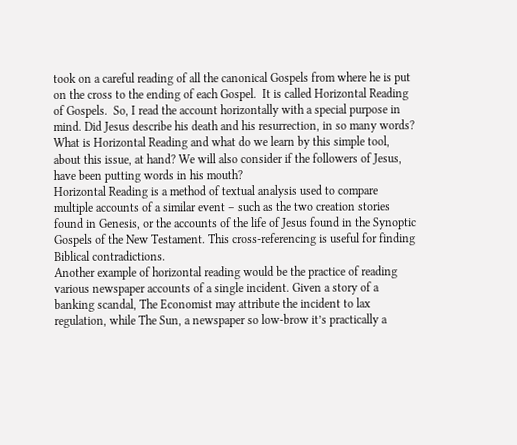took on a careful reading of all the canonical Gospels from where he is put on the cross to the ending of each Gospel.  It is called Horizontal Reading of Gospels.  So, I read the account horizontally with a special purpose in mind. Did Jesus describe his death and his resurrection, in so many words?
What is Horizontal Reading and what do we learn by this simple tool, about this issue, at hand? We will also consider if the followers of Jesus, have been putting words in his mouth?
Horizontal Reading is a method of textual analysis used to compare multiple accounts of a similar event – such as the two creation stories found in Genesis, or the accounts of the life of Jesus found in the Synoptic Gospels of the New Testament. This cross-referencing is useful for finding Biblical contradictions.
Another example of horizontal reading would be the practice of reading various newspaper accounts of a single incident. Given a story of a banking scandal, The Economist may attribute the incident to lax regulation, while The Sun, a newspaper so low-brow it’s practically a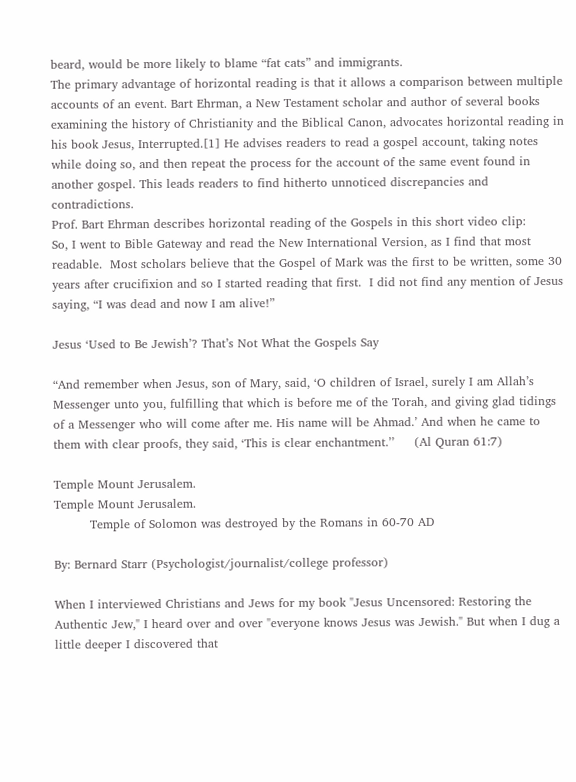beard, would be more likely to blame “fat cats” and immigrants.
The primary advantage of horizontal reading is that it allows a comparison between multiple accounts of an event. Bart Ehrman, a New Testament scholar and author of several books examining the history of Christianity and the Biblical Canon, advocates horizontal reading in his book Jesus, Interrupted.[1] He advises readers to read a gospel account, taking notes while doing so, and then repeat the process for the account of the same event found in another gospel. This leads readers to find hitherto unnoticed discrepancies and contradictions.
Prof. Bart Ehrman describes horizontal reading of the Gospels in this short video clip:
So, I went to Bible Gateway and read the New International Version, as I find that most readable.  Most scholars believe that the Gospel of Mark was the first to be written, some 30 years after crucifixion and so I started reading that first.  I did not find any mention of Jesus saying, “I was dead and now I am alive!”

Jesus ‘Used to Be Jewish’? That’s Not What the Gospels Say

“And remember when Jesus, son of Mary, said, ‘O children of Israel, surely I am Allah’s Messenger unto you, fulfilling that which is before me of the Torah, and giving glad tidings of a Messenger who will come after me. His name will be Ahmad.’ And when he came to them with clear proofs, they said, ‘This is clear enchantment.’’     (Al Quran 61:7)

Temple Mount Jerusalem.
Temple Mount Jerusalem.
         Temple of Solomon was destroyed by the Romans in 60-70 AD

By: Bernard Starr (Psychologist/journalist/college professor)

When I interviewed Christians and Jews for my book "Jesus Uncensored: Restoring the Authentic Jew," I heard over and over "everyone knows Jesus was Jewish." But when I dug a little deeper I discovered that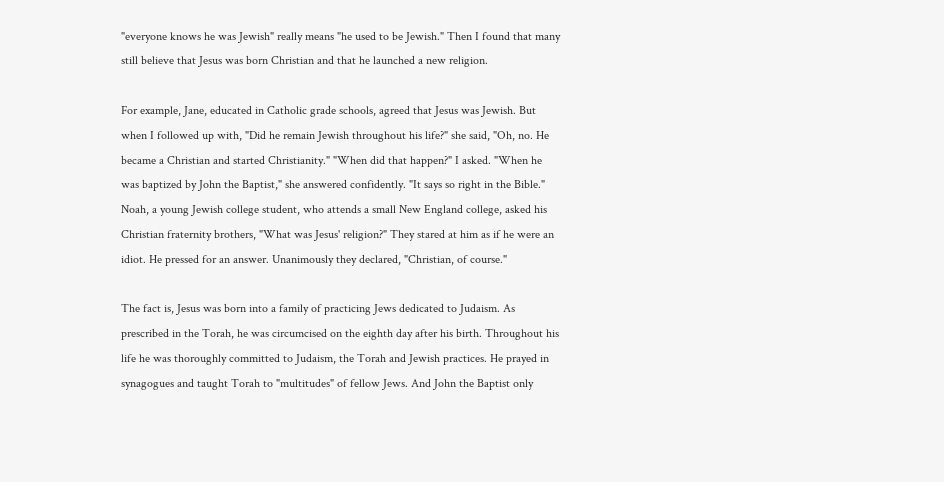"everyone knows he was Jewish" really means "he used to be Jewish." Then I found that many still believe that Jesus was born Christian and that he launched a new religion.

For example, Jane, educated in Catholic grade schools, agreed that Jesus was Jewish. But when I followed up with, "Did he remain Jewish throughout his life?" she said, "Oh, no. He became a Christian and started Christianity." "When did that happen?" I asked. "When he was baptized by John the Baptist," she answered confidently. "It says so right in the Bible."
Noah, a young Jewish college student, who attends a small New England college, asked his Christian fraternity brothers, "What was Jesus' religion?" They stared at him as if he were an idiot. He pressed for an answer. Unanimously they declared, "Christian, of course."

The fact is, Jesus was born into a family of practicing Jews dedicated to Judaism. As prescribed in the Torah, he was circumcised on the eighth day after his birth. Throughout his life he was thoroughly committed to Judaism, the Torah and Jewish practices. He prayed in synagogues and taught Torah to "multitudes" of fellow Jews. And John the Baptist only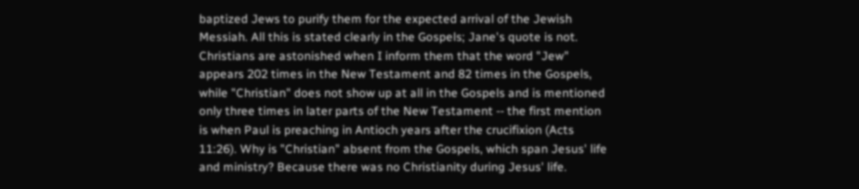baptized Jews to purify them for the expected arrival of the Jewish Messiah. All this is stated clearly in the Gospels; Jane's quote is not.
Christians are astonished when I inform them that the word "Jew" appears 202 times in the New Testament and 82 times in the Gospels, while "Christian" does not show up at all in the Gospels and is mentioned only three times in later parts of the New Testament -- the first mention is when Paul is preaching in Antioch years after the crucifixion (Acts 11:26). Why is "Christian" absent from the Gospels, which span Jesus' life and ministry? Because there was no Christianity during Jesus' life.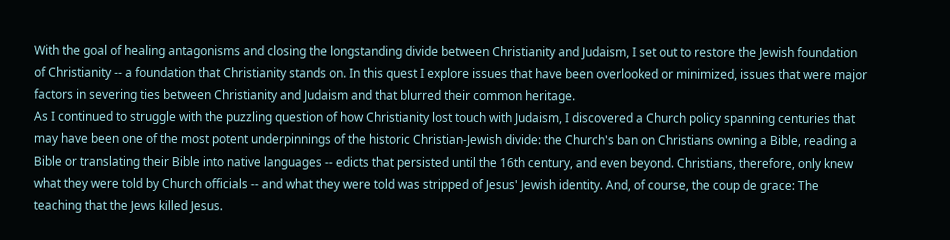With the goal of healing antagonisms and closing the longstanding divide between Christianity and Judaism, I set out to restore the Jewish foundation of Christianity -- a foundation that Christianity stands on. In this quest I explore issues that have been overlooked or minimized, issues that were major factors in severing ties between Christianity and Judaism and that blurred their common heritage.
As I continued to struggle with the puzzling question of how Christianity lost touch with Judaism, I discovered a Church policy spanning centuries that may have been one of the most potent underpinnings of the historic Christian-Jewish divide: the Church's ban on Christians owning a Bible, reading a Bible or translating their Bible into native languages -- edicts that persisted until the 16th century, and even beyond. Christians, therefore, only knew what they were told by Church officials -- and what they were told was stripped of Jesus' Jewish identity. And, of course, the coup de grace: The teaching that the Jews killed Jesus.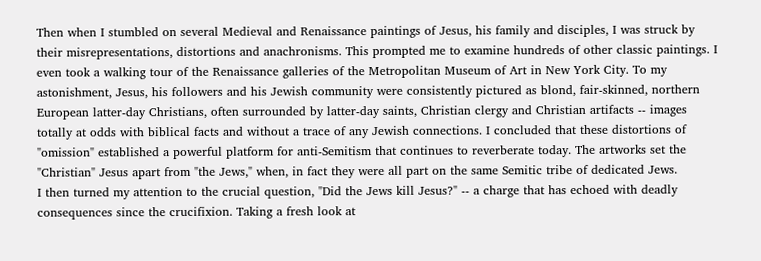Then when I stumbled on several Medieval and Renaissance paintings of Jesus, his family and disciples, I was struck by their misrepresentations, distortions and anachronisms. This prompted me to examine hundreds of other classic paintings. I even took a walking tour of the Renaissance galleries of the Metropolitan Museum of Art in New York City. To my astonishment, Jesus, his followers and his Jewish community were consistently pictured as blond, fair-skinned, northern European latter-day Christians, often surrounded by latter-day saints, Christian clergy and Christian artifacts -- images totally at odds with biblical facts and without a trace of any Jewish connections. I concluded that these distortions of "omission" established a powerful platform for anti-Semitism that continues to reverberate today. The artworks set the "Christian" Jesus apart from "the Jews," when, in fact they were all part on the same Semitic tribe of dedicated Jews.
I then turned my attention to the crucial question, "Did the Jews kill Jesus?" -- a charge that has echoed with deadly consequences since the crucifixion. Taking a fresh look at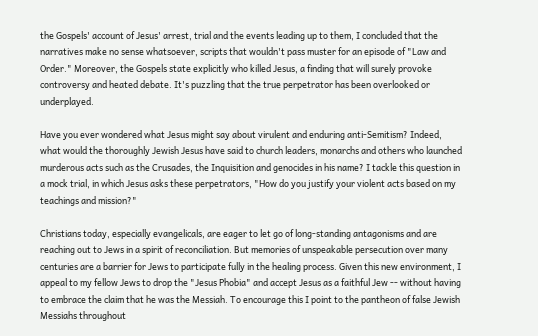the Gospels' account of Jesus' arrest, trial and the events leading up to them, I concluded that the narratives make no sense whatsoever, scripts that wouldn't pass muster for an episode of "Law and Order." Moreover, the Gospels state explicitly who killed Jesus, a finding that will surely provoke controversy and heated debate. It's puzzling that the true perpetrator has been overlooked or underplayed.

Have you ever wondered what Jesus might say about virulent and enduring anti-Semitism? Indeed, what would the thoroughly Jewish Jesus have said to church leaders, monarchs and others who launched murderous acts such as the Crusades, the Inquisition and genocides in his name? I tackle this question in a mock trial, in which Jesus asks these perpetrators, "How do you justify your violent acts based on my teachings and mission?"

Christians today, especially evangelicals, are eager to let go of long-standing antagonisms and are reaching out to Jews in a spirit of reconciliation. But memories of unspeakable persecution over many centuries are a barrier for Jews to participate fully in the healing process. Given this new environment, I appeal to my fellow Jews to drop the "Jesus Phobia" and accept Jesus as a faithful Jew -- without having to embrace the claim that he was the Messiah. To encourage this I point to the pantheon of false Jewish Messiahs throughout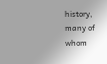history, many of whom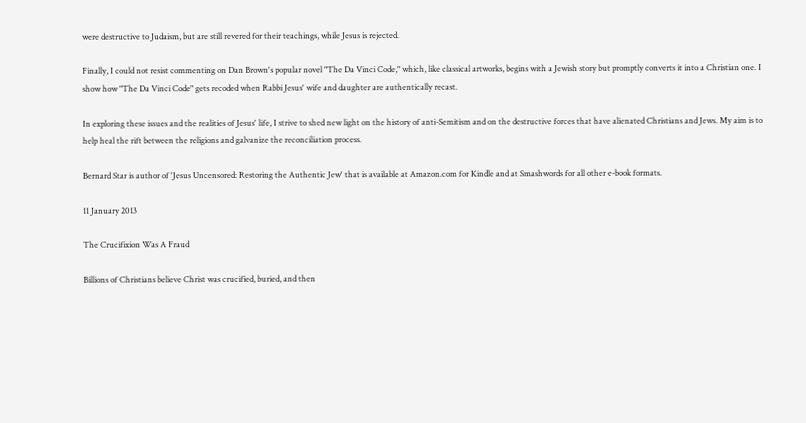were destructive to Judaism, but are still revered for their teachings, while Jesus is rejected.

Finally, I could not resist commenting on Dan Brown's popular novel "The Da Vinci Code," which, like classical artworks, begins with a Jewish story but promptly converts it into a Christian one. I show how "The Da Vinci Code" gets recoded when Rabbi Jesus' wife and daughter are authentically recast.

In exploring these issues and the realities of Jesus' life, I strive to shed new light on the history of anti-Semitism and on the destructive forces that have alienated Christians and Jews. My aim is to help heal the rift between the religions and galvanize the reconciliation process.

Bernard Star is author of 'Jesus Uncensored: Restoring the Authentic Jew' that is available at Amazon.com for Kindle and at Smashwords for all other e-book formats.

11 January 2013

The Crucifixion Was A Fraud

Billions of Christians believe Christ was crucified, buried, and then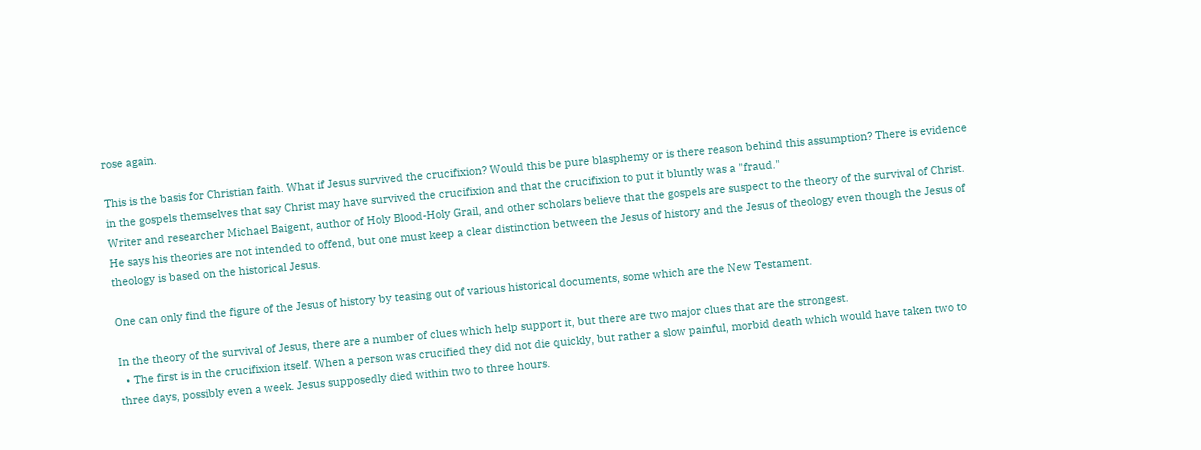rose again.

This is the basis for Christian faith. What if Jesus survived the crucifixion? Would this be pure blasphemy or is there reason behind this assumption? There is evidence in the gospels themselves that say Christ may have survived the crucifixion and that the crucifixion to put it bluntly was a "fraud."
Writer and researcher Michael Baigent, author of Holy Blood-Holy Grail, and other scholars believe that the gospels are suspect to the theory of the survival of Christ. He says his theories are not intended to offend, but one must keep a clear distinction between the Jesus of history and the Jesus of theology even though the Jesus of theology is based on the historical Jesus.

One can only find the figure of the Jesus of history by teasing out of various historical documents, some which are the New Testament.

In the theory of the survival of Jesus, there are a number of clues which help support it, but there are two major clues that are the strongest.
  • The first is in the crucifixion itself. When a person was crucified they did not die quickly, but rather a slow painful, morbid death which would have taken two to three days, possibly even a week. Jesus supposedly died within two to three hours.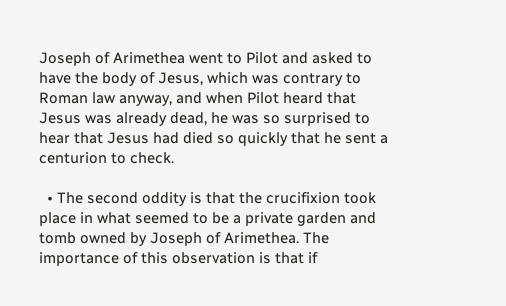Joseph of Arimethea went to Pilot and asked to have the body of Jesus, which was contrary to Roman law anyway, and when Pilot heard that Jesus was already dead, he was so surprised to hear that Jesus had died so quickly that he sent a centurion to check.

  • The second oddity is that the crucifixion took place in what seemed to be a private garden and tomb owned by Joseph of Arimethea. The importance of this observation is that if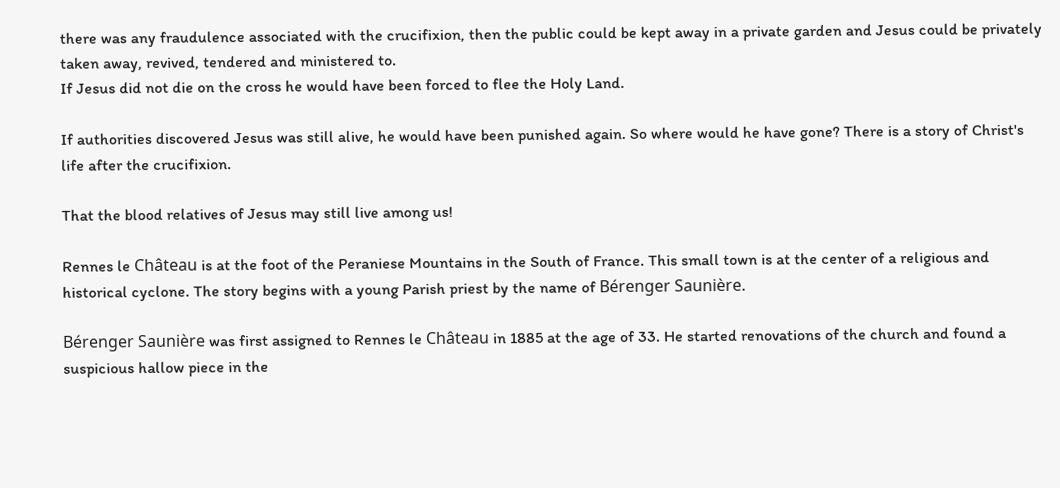there was any fraudulence associated with the crucifixion, then the public could be kept away in a private garden and Jesus could be privately taken away, revived, tendered and ministered to.
If Jesus did not die on the cross he would have been forced to flee the Holy Land.

If authorities discovered Jesus was still alive, he would have been punished again. So where would he have gone? There is a story of Christ's life after the crucifixion.

That the blood relatives of Jesus may still live among us!

Rennes le Château is at the foot of the Peraniese Mountains in the South of France. This small town is at the center of a religious and historical cyclone. The story begins with a young Parish priest by the name of Bérenger Saunière.

Bérenger Saunière was first assigned to Rennes le Château in 1885 at the age of 33. He started renovations of the church and found a suspicious hallow piece in the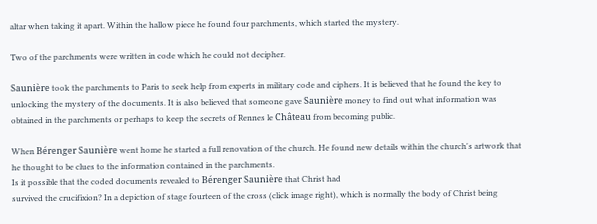altar when taking it apart. Within the hallow piece he found four parchments, which started the mystery.

Two of the parchments were written in code which he could not decipher.

Saunière took the parchments to Paris to seek help from experts in military code and ciphers. It is believed that he found the key to unlocking the mystery of the documents. It is also believed that someone gave Saunière money to find out what information was obtained in the parchments or perhaps to keep the secrets of Rennes le Château from becoming public.

When Bérenger Saunière went home he started a full renovation of the church. He found new details within the church's artwork that he thought to be clues to the information contained in the parchments.
Is it possible that the coded documents revealed to Bérenger Saunière that Christ had
survived the crucifixion? In a depiction of stage fourteen of the cross (click image right), which is normally the body of Christ being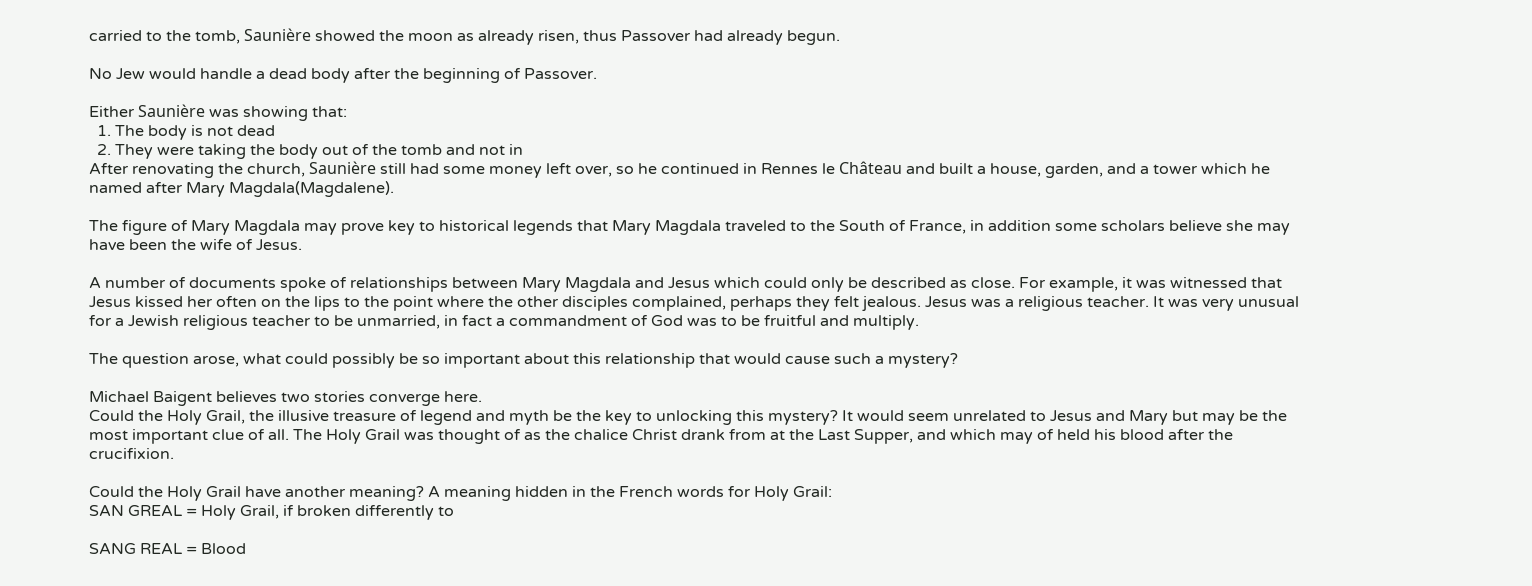carried to the tomb, Saunière showed the moon as already risen, thus Passover had already begun.

No Jew would handle a dead body after the beginning of Passover.

Either Saunière was showing that:
  1. The body is not dead
  2. They were taking the body out of the tomb and not in
After renovating the church, Saunière still had some money left over, so he continued in Rennes le Château and built a house, garden, and a tower which he named after Mary Magdala(Magdalene).

The figure of Mary Magdala may prove key to historical legends that Mary Magdala traveled to the South of France, in addition some scholars believe she may have been the wife of Jesus.

A number of documents spoke of relationships between Mary Magdala and Jesus which could only be described as close. For example, it was witnessed that Jesus kissed her often on the lips to the point where the other disciples complained, perhaps they felt jealous. Jesus was a religious teacher. It was very unusual for a Jewish religious teacher to be unmarried, in fact a commandment of God was to be fruitful and multiply.

The question arose, what could possibly be so important about this relationship that would cause such a mystery?

Michael Baigent believes two stories converge here.
Could the Holy Grail, the illusive treasure of legend and myth be the key to unlocking this mystery? It would seem unrelated to Jesus and Mary but may be the most important clue of all. The Holy Grail was thought of as the chalice Christ drank from at the Last Supper, and which may of held his blood after the crucifixion.

Could the Holy Grail have another meaning? A meaning hidden in the French words for Holy Grail:
SAN GREAL = Holy Grail, if broken differently to

SANG REAL = Blood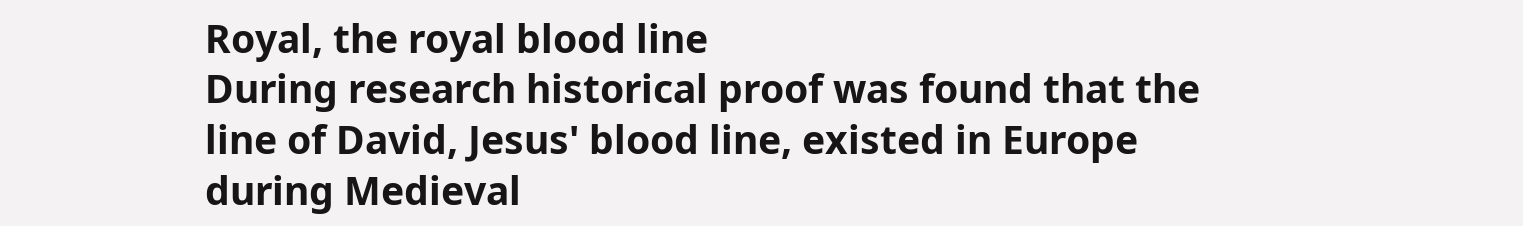Royal, the royal blood line
During research historical proof was found that the line of David, Jesus' blood line, existed in Europe during Medieval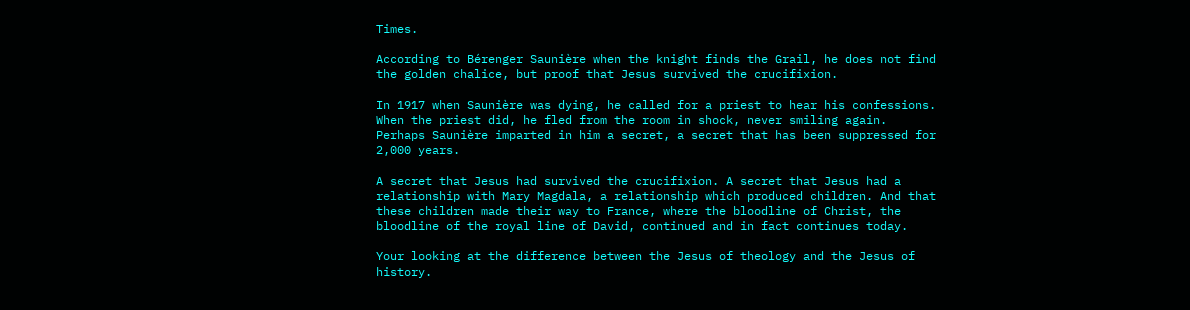Times.

According to Bérenger Saunière when the knight finds the Grail, he does not find the golden chalice, but proof that Jesus survived the crucifixion.

In 1917 when Saunière was dying, he called for a priest to hear his confessions. When the priest did, he fled from the room in shock, never smiling again. Perhaps Saunière imparted in him a secret, a secret that has been suppressed for 2,000 years.

A secret that Jesus had survived the crucifixion. A secret that Jesus had a relationship with Mary Magdala, a relationship which produced children. And that these children made their way to France, where the bloodline of Christ, the bloodline of the royal line of David, continued and in fact continues today.

Your looking at the difference between the Jesus of theology and the Jesus of history.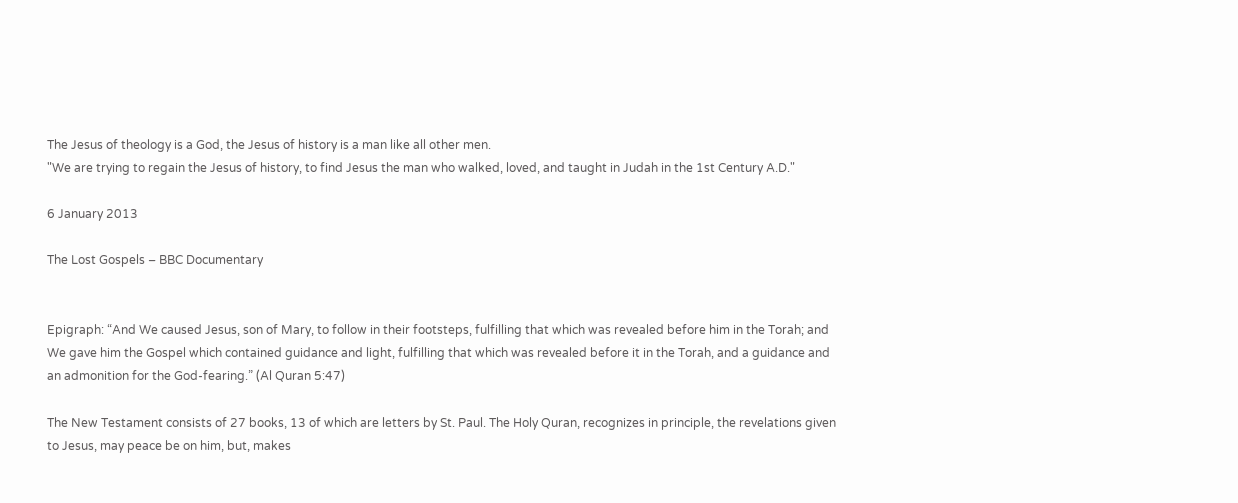The Jesus of theology is a God, the Jesus of history is a man like all other men.
"We are trying to regain the Jesus of history, to find Jesus the man who walked, loved, and taught in Judah in the 1st Century A.D."

6 January 2013

The Lost Gospels – BBC Documentary


Epigraph: “And We caused Jesus, son of Mary, to follow in their footsteps, fulfilling that which was revealed before him in the Torah; and We gave him the Gospel which contained guidance and light, fulfilling that which was revealed before it in the Torah, and a guidance and an admonition for the God-fearing.” (Al Quran 5:47)

The New Testament consists of 27 books, 13 of which are letters by St. Paul. The Holy Quran, recognizes in principle, the revelations given to Jesus, may peace be on him, but, makes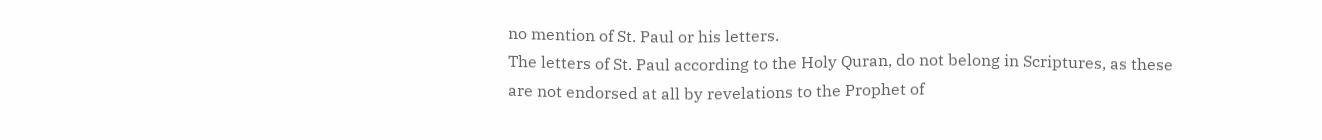no mention of St. Paul or his letters.
The letters of St. Paul according to the Holy Quran, do not belong in Scriptures, as these are not endorsed at all by revelations to the Prophet of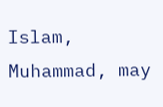Islam, Muhammad, may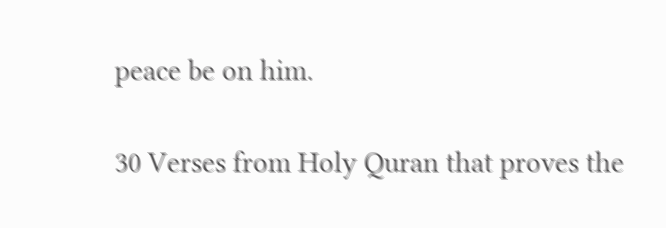peace be on him.

30 Verses from Holy Quran that proves the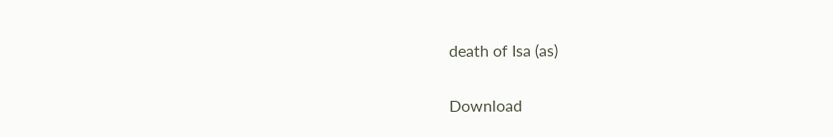death of Isa (as)

Download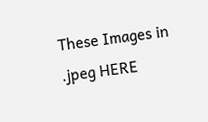These Images in .jpeg HERE